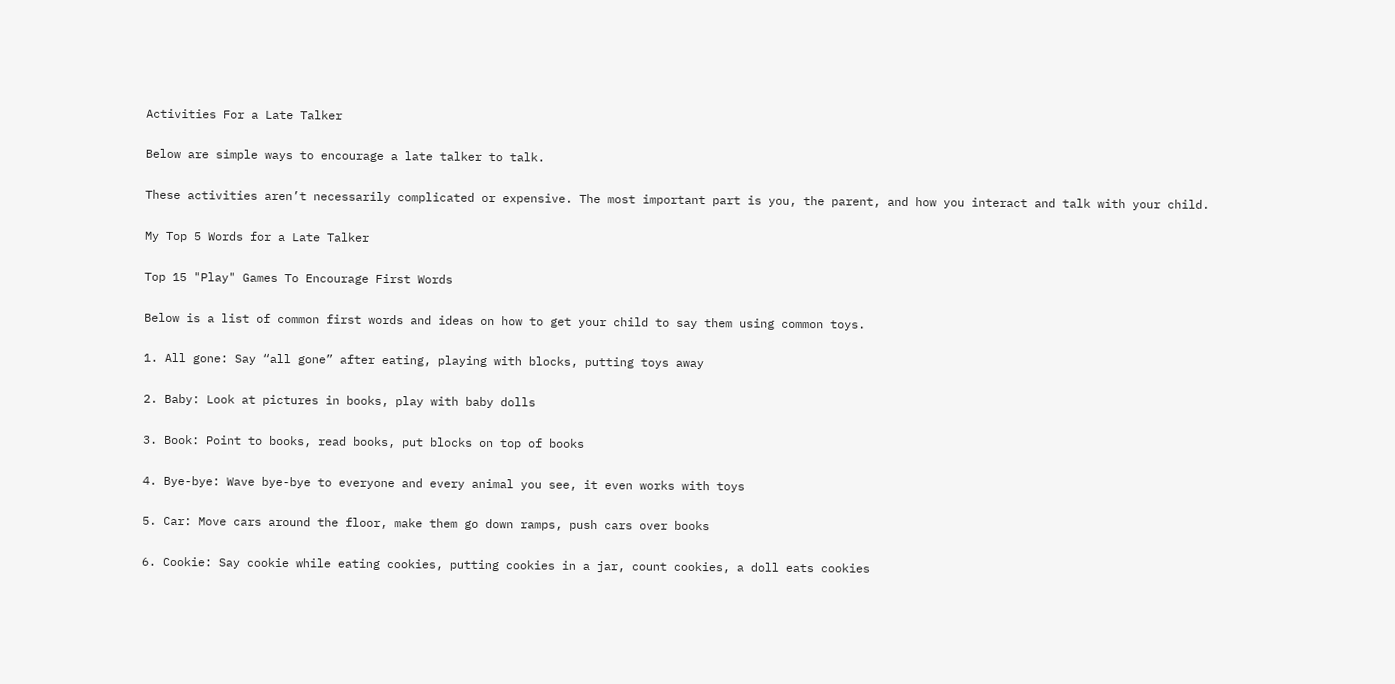Activities For a Late Talker

Below are simple ways to encourage a late talker to talk.

These activities aren’t necessarily complicated or expensive. The most important part is you, the parent, and how you interact and talk with your child.

My Top 5 Words for a Late Talker

Top 15 "Play" Games To Encourage First Words

Below is a list of common first words and ideas on how to get your child to say them using common toys.

1. All gone: Say “all gone” after eating, playing with blocks, putting toys away

2. Baby: Look at pictures in books, play with baby dolls

3. Book: Point to books, read books, put blocks on top of books

4. Bye-bye: Wave bye-bye to everyone and every animal you see, it even works with toys

5. Car: Move cars around the floor, make them go down ramps, push cars over books

6. Cookie: Say cookie while eating cookies, putting cookies in a jar, count cookies, a doll eats cookies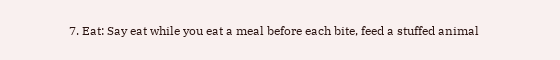7. Eat: Say eat while you eat a meal before each bite, feed a stuffed animal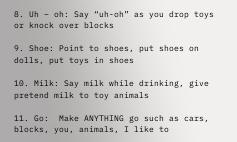8. Uh – oh: Say “uh-oh” as you drop toys or knock over blocks

9. Shoe: Point to shoes, put shoes on dolls, put toys in shoes

10. Milk: Say milk while drinking, give pretend milk to toy animals

11. Go:  Make ANYTHING go such as cars, blocks, you, animals, I like to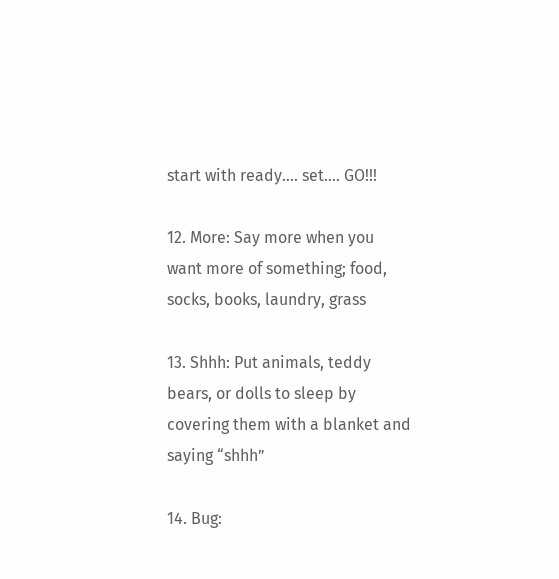start with ready…. set…. GO!!!

12. More: Say more when you want more of something; food, socks, books, laundry, grass

13. Shhh: Put animals, teddy bears, or dolls to sleep by covering them with a blanket and saying “shhh”

14. Bug: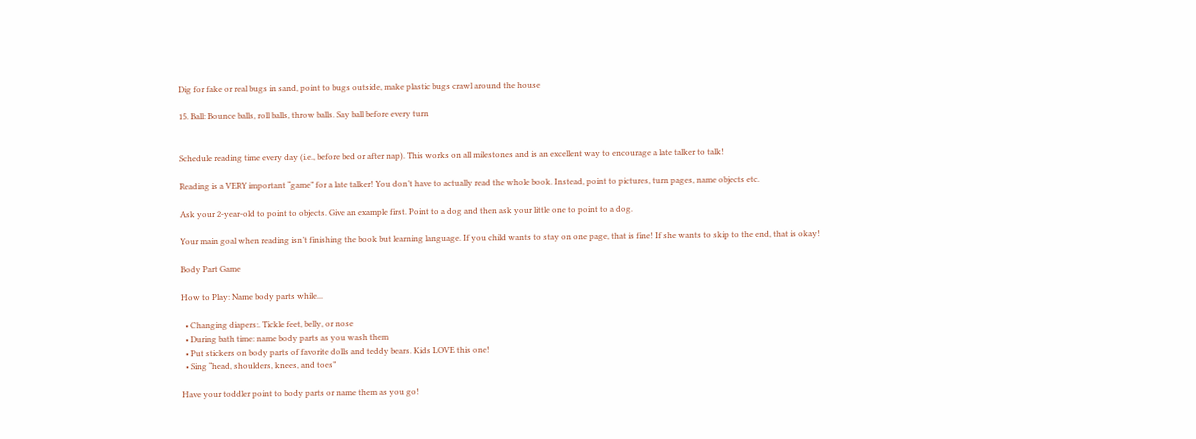Dig for fake or real bugs in sand, point to bugs outside, make plastic bugs crawl around the house

15. Ball: Bounce balls, roll balls, throw balls. Say ball before every turn


Schedule reading time every day (i.e., before bed or after nap). This works on all milestones and is an excellent way to encourage a late talker to talk!

Reading is a VERY important “game” for a late talker! You don’t have to actually read the whole book. Instead, point to pictures, turn pages, name objects etc.

Ask your 2-year-old to point to objects. Give an example first. Point to a dog and then ask your little one to point to a dog.

Your main goal when reading isn’t finishing the book but learning language. If you child wants to stay on one page, that is fine! If she wants to skip to the end, that is okay!

Body Part Game

How to Play: Name body parts while...

  • Changing diapers:. Tickle feet, belly, or nose
  • During bath time: name body parts as you wash them
  • Put stickers on body parts of favorite dolls and teddy bears. Kids LOVE this one!
  • Sing “head, shoulders, knees, and toes”

Have your toddler point to body parts or name them as you go!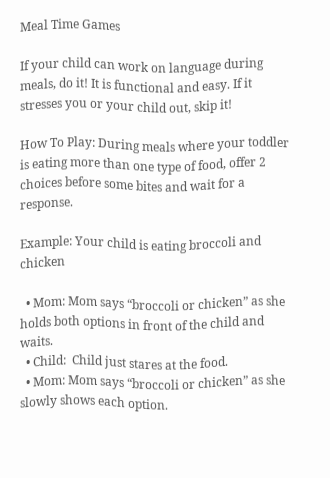Meal Time Games

If your child can work on language during meals, do it! It is functional and easy. If it stresses you or your child out, skip it!

How To Play: During meals where your toddler is eating more than one type of food, offer 2 choices before some bites and wait for a response.

Example: Your child is eating broccoli and chicken

  • Mom: Mom says “broccoli or chicken” as she holds both options in front of the child and waits.
  • Child:  Child just stares at the food.
  • Mom: Mom says “broccoli or chicken” as she slowly shows each option.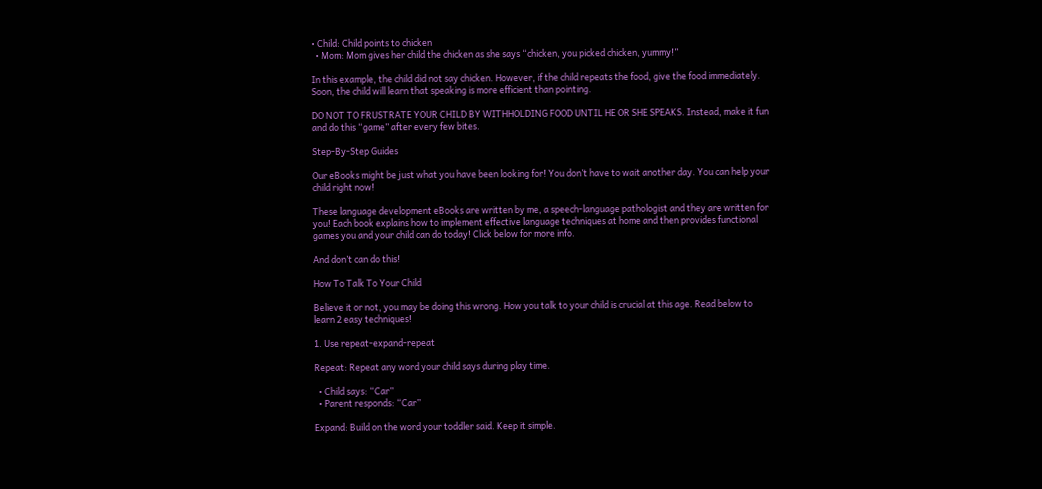• Child: Child points to chicken
  • Mom: Mom gives her child the chicken as she says “chicken, you picked chicken, yummy!”

In this example, the child did not say chicken. However, if the child repeats the food, give the food immediately. Soon, the child will learn that speaking is more efficient than pointing.

DO NOT TO FRUSTRATE YOUR CHILD BY WITHHOLDING FOOD UNTIL HE OR SHE SPEAKS. Instead, make it fun and do this “game” after every few bites.

Step-By-Step Guides

Our eBooks might be just what you have been looking for! You don’t have to wait another day. You can help your child right now!

These language development eBooks are written by me, a speech-language pathologist and they are written for you! Each book explains how to implement effective language techniques at home and then provides functional games you and your child can do today! Click below for more info.

And don’t can do this!

How To Talk To Your Child

Believe it or not, you may be doing this wrong. How you talk to your child is crucial at this age. Read below to learn 2 easy techniques!

1. Use repeat-expand-repeat

Repeat: Repeat any word your child says during play time.

  • Child says: “Car”
  • Parent responds: “Car”

Expand: Build on the word your toddler said. Keep it simple.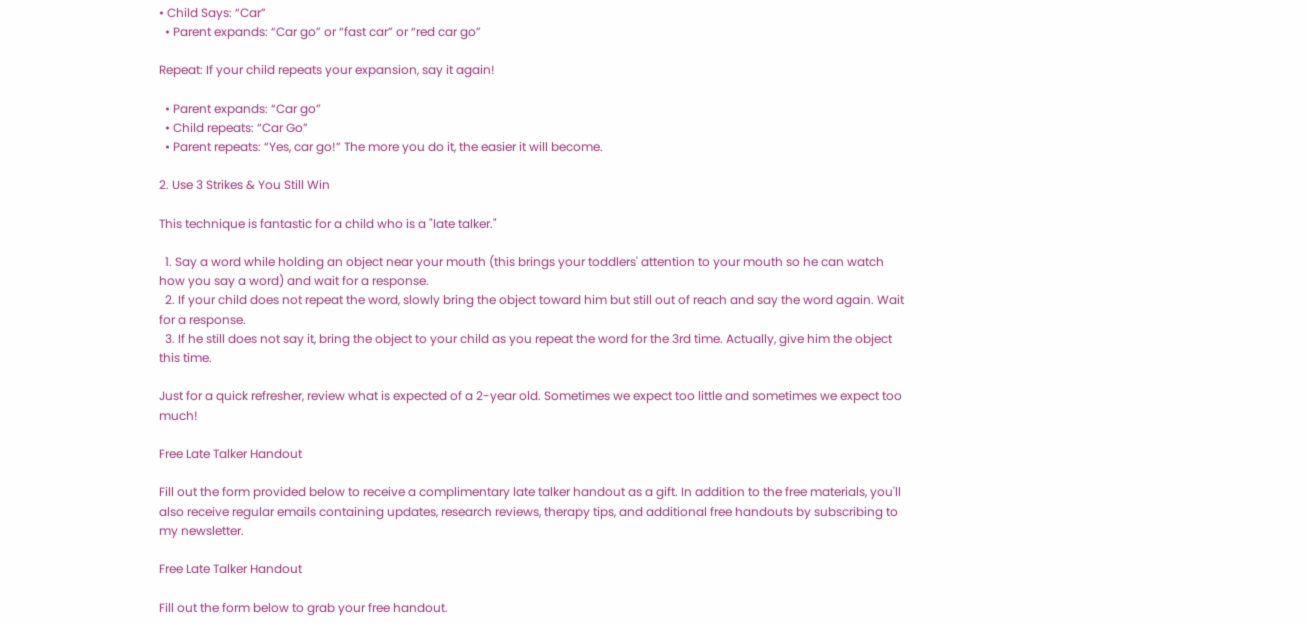• Child Says: “Car”
  • Parent expands: “Car go” or “fast car” or “red car go”

Repeat: If your child repeats your expansion, say it again!

  • Parent expands: “Car go”
  • Child repeats: “Car Go”
  • Parent repeats: “Yes, car go!” The more you do it, the easier it will become.

2. Use 3 Strikes & You Still Win

This technique is fantastic for a child who is a "late talker."

  1. Say a word while holding an object near your mouth (this brings your toddlers' attention to your mouth so he can watch how you say a word) and wait for a response.
  2. If your child does not repeat the word, slowly bring the object toward him but still out of reach and say the word again. Wait for a response.
  3. If he still does not say it, bring the object to your child as you repeat the word for the 3rd time. Actually, give him the object this time.

Just for a quick refresher, review what is expected of a 2-year old. Sometimes we expect too little and sometimes we expect too much!

Free Late Talker Handout

Fill out the form provided below to receive a complimentary late talker handout as a gift. In addition to the free materials, you'll also receive regular emails containing updates, research reviews, therapy tips, and additional free handouts by subscribing to my newsletter.

Free Late Talker Handout

Fill out the form below to grab your free handout.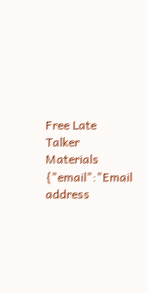Free Late Talker Materials
{"email":"Email address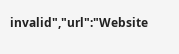invalid","url":"Website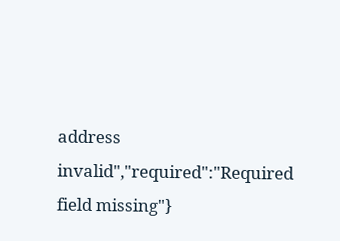address invalid","required":"Required field missing"}